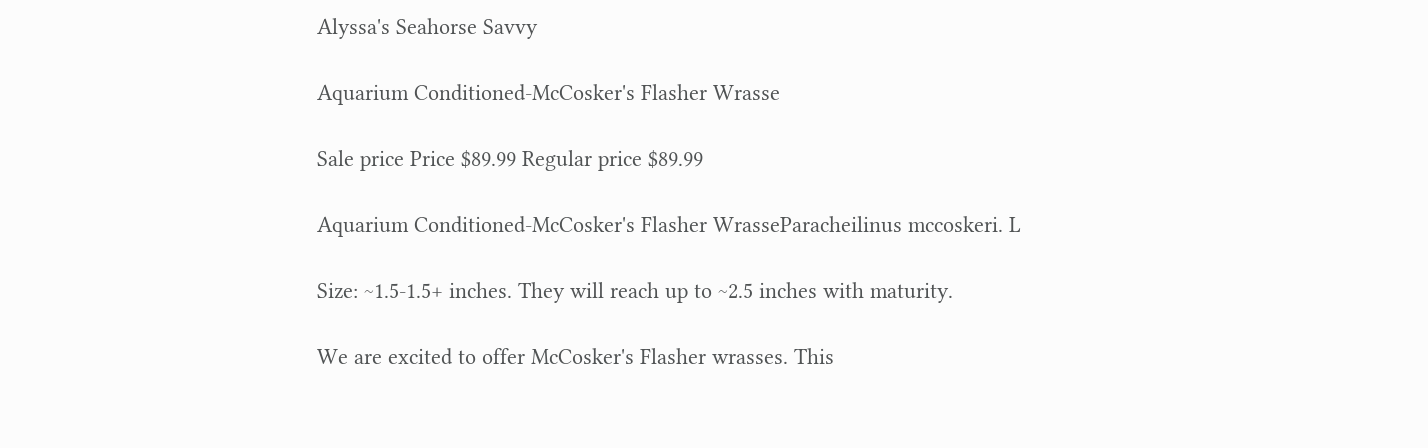Alyssa's Seahorse Savvy

Aquarium Conditioned-McCosker's Flasher Wrasse

Sale price Price $89.99 Regular price $89.99

Aquarium Conditioned-McCosker's Flasher WrasseParacheilinus mccoskeri. L

Size: ~1.5-1.5+ inches. They will reach up to ~2.5 inches with maturity.

We are excited to offer McCosker's Flasher wrasses. This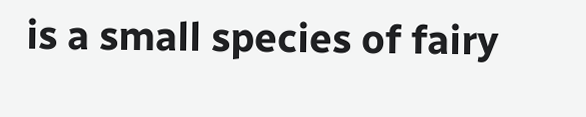is a small species of fairy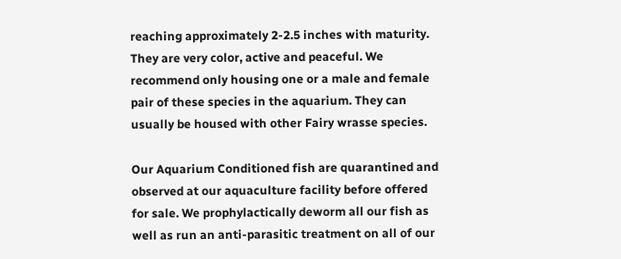reaching approximately 2-2.5 inches with maturity. They are very color, active and peaceful. We recommend only housing one or a male and female pair of these species in the aquarium. They can usually be housed with other Fairy wrasse species.

Our Aquarium Conditioned fish are quarantined and observed at our aquaculture facility before offered for sale. We prophylactically deworm all our fish as well as run an anti-parasitic treatment on all of our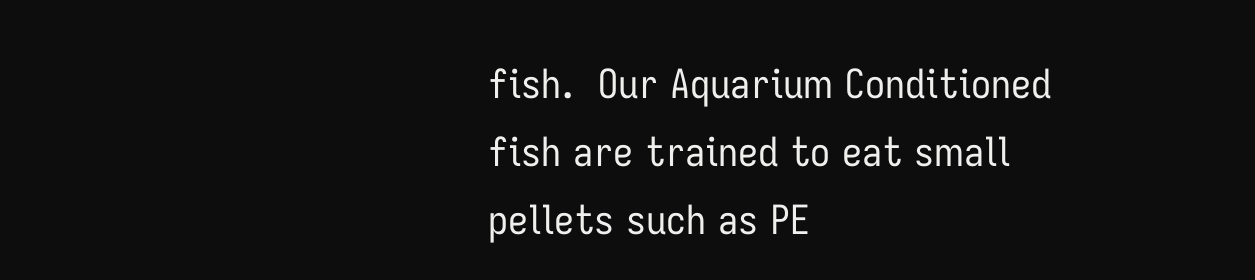fish.  Our Aquarium Conditioned fish are trained to eat small pellets such as PE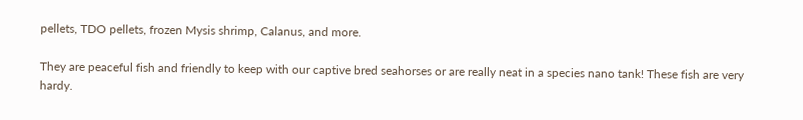pellets, TDO pellets, frozen Mysis shrimp, Calanus, and more.

They are peaceful fish and friendly to keep with our captive bred seahorses or are really neat in a species nano tank! These fish are very hardy.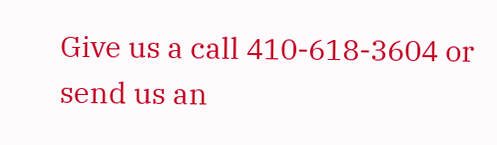Give us a call 410-618-3604 or send us an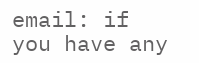email: if you have any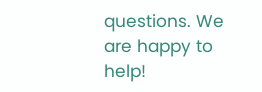questions. We are happy to help!